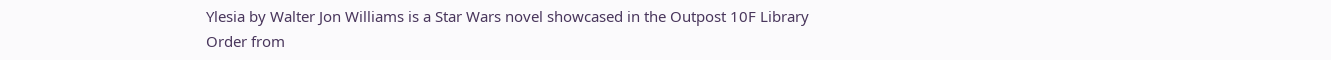Ylesia by Walter Jon Williams is a Star Wars novel showcased in the Outpost 10F Library
Order from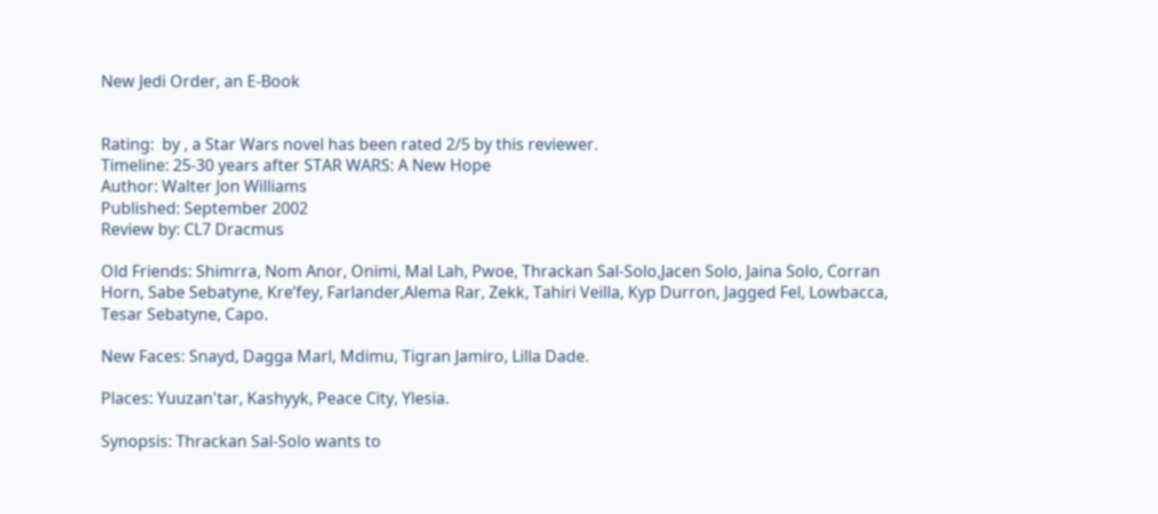New Jedi Order, an E-Book


Rating:  by , a Star Wars novel has been rated 2/5 by this reviewer.
Timeline: 25-30 years after STAR WARS: A New Hope
Author: Walter Jon Williams
Published: September 2002
Review by: CL7 Dracmus

Old Friends: Shimrra, Nom Anor, Onimi, Mal Lah, Pwoe, Thrackan Sal-Solo,Jacen Solo, Jaina Solo, Corran Horn, Sabe Sebatyne, Kre’fey, Farlander,Alema Rar, Zekk, Tahiri Veilla, Kyp Durron, Jagged Fel, Lowbacca, Tesar Sebatyne, Capo.

New Faces: Snayd, Dagga Marl, Mdimu, Tigran Jamiro, Lilla Dade.

Places: Yuuzan'tar, Kashyyk, Peace City, Ylesia.

Synopsis: Thrackan Sal-Solo wants to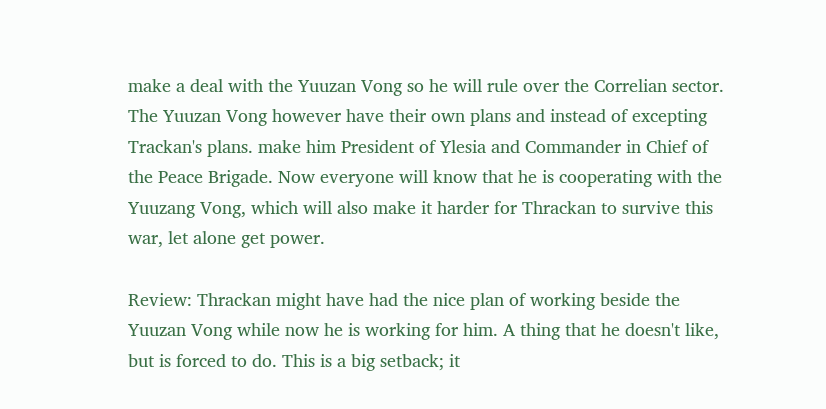make a deal with the Yuuzan Vong so he will rule over the Correlian sector. The Yuuzan Vong however have their own plans and instead of excepting Trackan's plans. make him President of Ylesia and Commander in Chief of the Peace Brigade. Now everyone will know that he is cooperating with the Yuuzang Vong, which will also make it harder for Thrackan to survive this war, let alone get power.

Review: Thrackan might have had the nice plan of working beside the Yuuzan Vong while now he is working for him. A thing that he doesn't like, but is forced to do. This is a big setback; it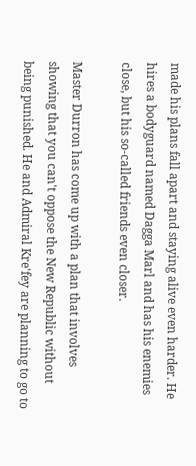made his plans fall apart and staying alive even harder. He hires a bodyguard named Dagga Marl and has his enemies close, but his so-called friends even closer.

Master Durron has come up with a plan that involves showing that you can't oppose the New Republic without being punished. He and Admiral Kre'fey are planning to go to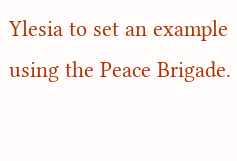Ylesia to set an example using the Peace Brigade.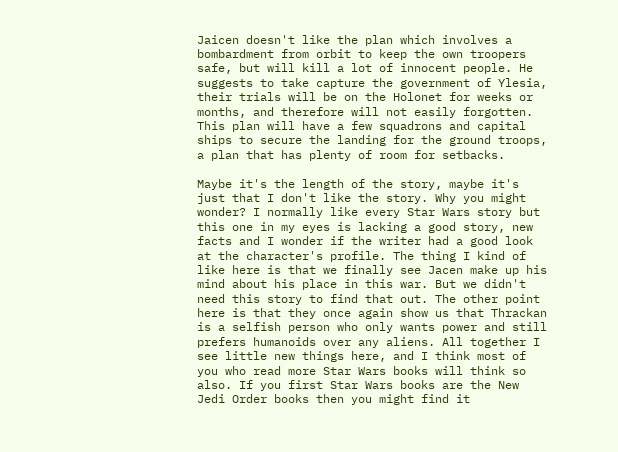Jaicen doesn't like the plan which involves a bombardment from orbit to keep the own troopers safe, but will kill a lot of innocent people. He suggests to take capture the government of Ylesia, their trials will be on the Holonet for weeks or months, and therefore will not easily forgotten. This plan will have a few squadrons and capital ships to secure the landing for the ground troops, a plan that has plenty of room for setbacks.

Maybe it's the length of the story, maybe it's just that I don't like the story. Why you might wonder? I normally like every Star Wars story but this one in my eyes is lacking a good story, new facts and I wonder if the writer had a good look at the character's profile. The thing I kind of like here is that we finally see Jacen make up his mind about his place in this war. But we didn't need this story to find that out. The other point here is that they once again show us that Thrackan is a selfish person who only wants power and still prefers humanoids over any aliens. All together I see little new things here, and I think most of you who read more Star Wars books will think so also. If you first Star Wars books are the New Jedi Order books then you might find it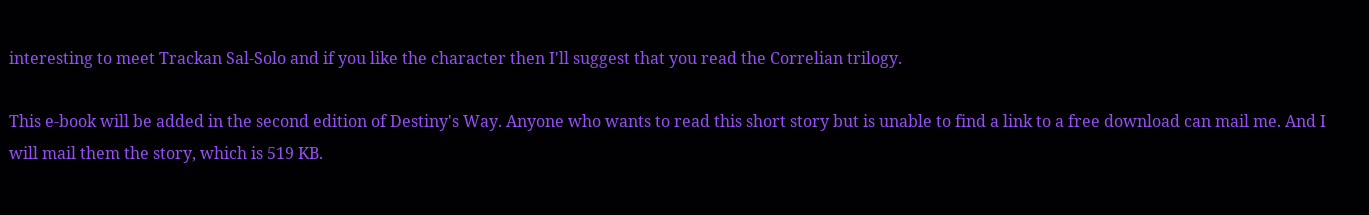interesting to meet Trackan Sal-Solo and if you like the character then I'll suggest that you read the Correlian trilogy.

This e-book will be added in the second edition of Destiny's Way. Anyone who wants to read this short story but is unable to find a link to a free download can mail me. And I will mail them the story, which is 519 KB.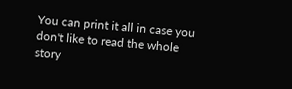You can print it all in case you don't like to read the whole story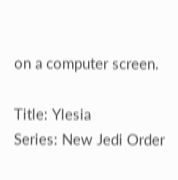on a computer screen.

Title: Ylesia
Series: New Jedi Order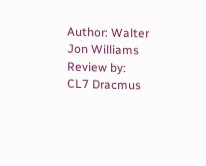Author: Walter Jon Williams
Review by: CL7 Dracmus